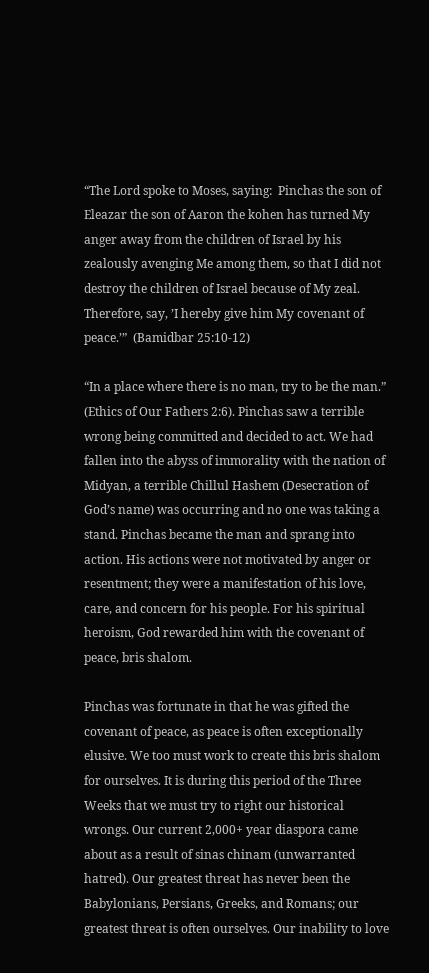“The Lord spoke to Moses, saying:  Pinchas the son of Eleazar the son of Aaron the kohen has turned My anger away from the children of Israel by his zealously avenging Me among them, so that I did not destroy the children of Israel because of My zeal. Therefore, say, ’I hereby give him My covenant of peace.’”  (Bamidbar 25:10-12)

“In a place where there is no man, try to be the man.” (Ethics of Our Fathers 2:6). Pinchas saw a terrible wrong being committed and decided to act. We had fallen into the abyss of immorality with the nation of Midyan, a terrible Chillul Hashem (Desecration of God’s name) was occurring and no one was taking a stand. Pinchas became the man and sprang into action. His actions were not motivated by anger or resentment; they were a manifestation of his love, care, and concern for his people. For his spiritual heroism, God rewarded him with the covenant of peace, bris shalom.

Pinchas was fortunate in that he was gifted the covenant of peace, as peace is often exceptionally elusive. We too must work to create this bris shalom for ourselves. It is during this period of the Three Weeks that we must try to right our historical wrongs. Our current 2,000+ year diaspora came about as a result of sinas chinam (unwarranted hatred). Our greatest threat has never been the Babylonians, Persians, Greeks, and Romans; our greatest threat is often ourselves. Our inability to love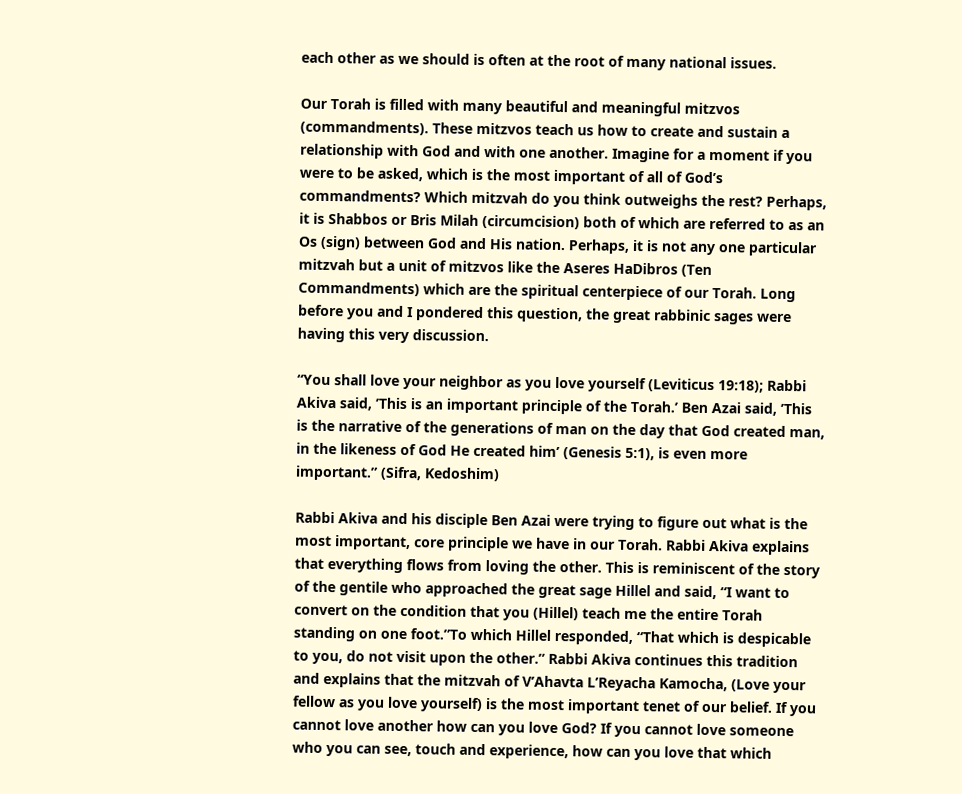each other as we should is often at the root of many national issues.

Our Torah is filled with many beautiful and meaningful mitzvos (commandments). These mitzvos teach us how to create and sustain a relationship with God and with one another. Imagine for a moment if you were to be asked, which is the most important of all of God’s commandments? Which mitzvah do you think outweighs the rest? Perhaps, it is Shabbos or Bris Milah (circumcision) both of which are referred to as an Os (sign) between God and His nation. Perhaps, it is not any one particular mitzvah but a unit of mitzvos like the Aseres HaDibros (Ten Commandments) which are the spiritual centerpiece of our Torah. Long before you and I pondered this question, the great rabbinic sages were having this very discussion.

“You shall love your neighbor as you love yourself (Leviticus 19:18); Rabbi Akiva said, ’This is an important principle of the Torah.’ Ben Azai said, ’This is the narrative of the generations of man on the day that God created man, in the likeness of God He created him’ (Genesis 5:1), is even more important.” (Sifra, Kedoshim)

Rabbi Akiva and his disciple Ben Azai were trying to figure out what is the most important, core principle we have in our Torah. Rabbi Akiva explains that everything flows from loving the other. This is reminiscent of the story of the gentile who approached the great sage Hillel and said, “I want to convert on the condition that you (Hillel) teach me the entire Torah standing on one foot.”To which Hillel responded, “That which is despicable to you, do not visit upon the other.” Rabbi Akiva continues this tradition and explains that the mitzvah of V’Ahavta L’Reyacha Kamocha, (Love your fellow as you love yourself) is the most important tenet of our belief. If you cannot love another how can you love God? If you cannot love someone who you can see, touch and experience, how can you love that which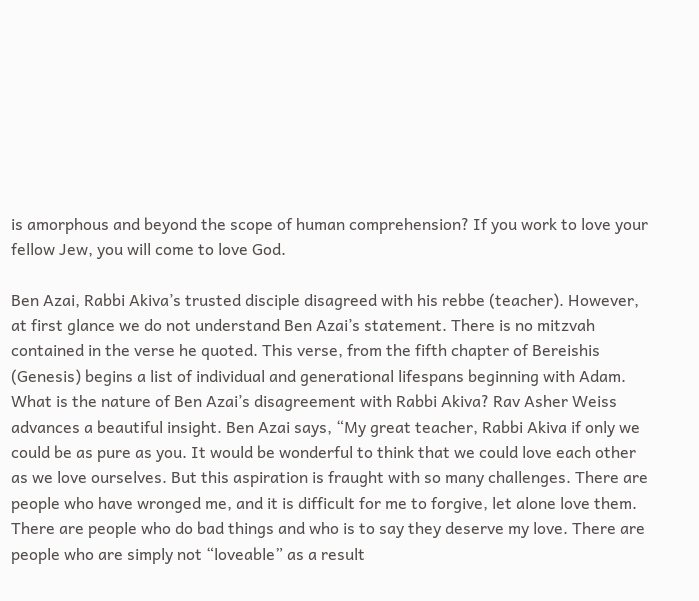is amorphous and beyond the scope of human comprehension? If you work to love your fellow Jew, you will come to love God.

Ben Azai, Rabbi Akiva’s trusted disciple disagreed with his rebbe (teacher). However, at first glance we do not understand Ben Azai’s statement. There is no mitzvah contained in the verse he quoted. This verse, from the fifth chapter of Bereishis (Genesis) begins a list of individual and generational lifespans beginning with Adam. What is the nature of Ben Azai’s disagreement with Rabbi Akiva? Rav Asher Weiss advances a beautiful insight. Ben Azai says, “My great teacher, Rabbi Akiva if only we could be as pure as you. It would be wonderful to think that we could love each other as we love ourselves. But this aspiration is fraught with so many challenges. There are people who have wronged me, and it is difficult for me to forgive, let alone love them. There are people who do bad things and who is to say they deserve my love. There are people who are simply not “loveable” as a result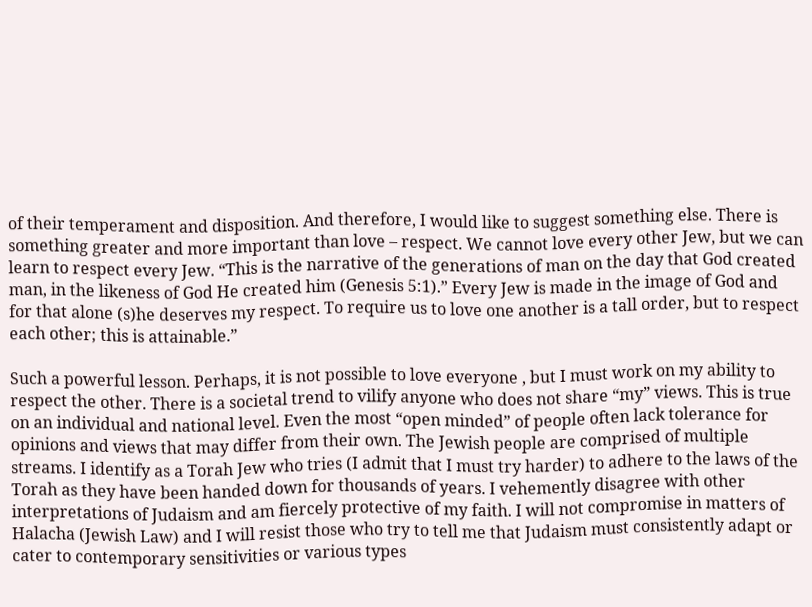of their temperament and disposition. And therefore, I would like to suggest something else. There is something greater and more important than love – respect. We cannot love every other Jew, but we can learn to respect every Jew. “This is the narrative of the generations of man on the day that God created man, in the likeness of God He created him (Genesis 5:1).” Every Jew is made in the image of God and for that alone (s)he deserves my respect. To require us to love one another is a tall order, but to respect each other; this is attainable.”

Such a powerful lesson. Perhaps, it is not possible to love everyone , but I must work on my ability to respect the other. There is a societal trend to vilify anyone who does not share “my” views. This is true on an individual and national level. Even the most “open minded” of people often lack tolerance for opinions and views that may differ from their own. The Jewish people are comprised of multiple streams. I identify as a Torah Jew who tries (I admit that I must try harder) to adhere to the laws of the Torah as they have been handed down for thousands of years. I vehemently disagree with other interpretations of Judaism and am fiercely protective of my faith. I will not compromise in matters of Halacha (Jewish Law) and I will resist those who try to tell me that Judaism must consistently adapt or cater to contemporary sensitivities or various types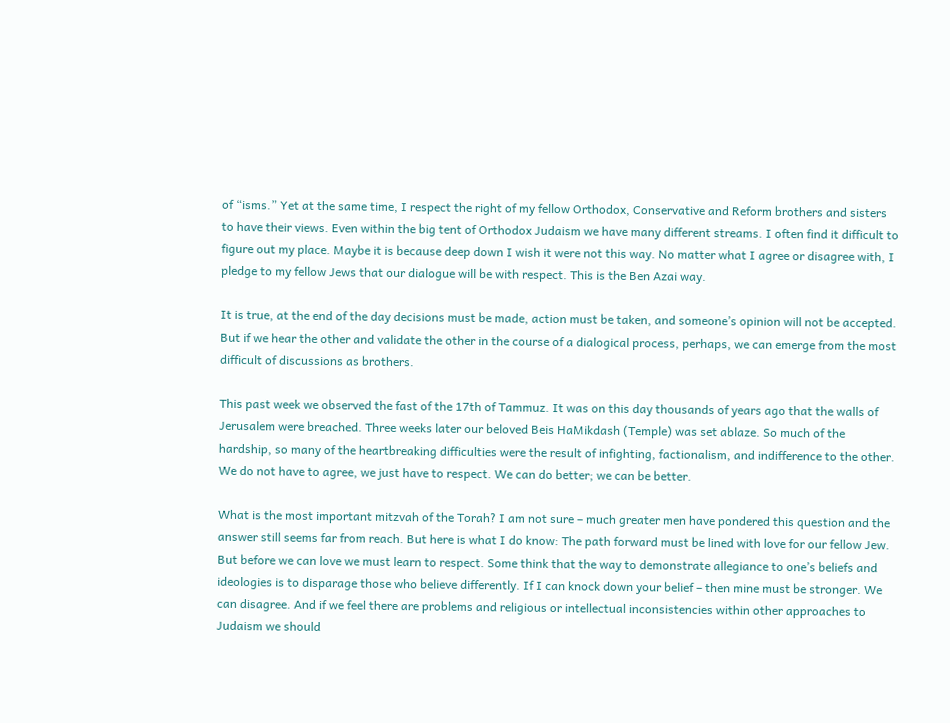of “isms.” Yet at the same time, I respect the right of my fellow Orthodox, Conservative and Reform brothers and sisters to have their views. Even within the big tent of Orthodox Judaism we have many different streams. I often find it difficult to figure out my place. Maybe it is because deep down I wish it were not this way. No matter what I agree or disagree with, I pledge to my fellow Jews that our dialogue will be with respect. This is the Ben Azai way.

It is true, at the end of the day decisions must be made, action must be taken, and someone’s opinion will not be accepted. But if we hear the other and validate the other in the course of a dialogical process, perhaps, we can emerge from the most difficult of discussions as brothers.

This past week we observed the fast of the 17th of Tammuz. It was on this day thousands of years ago that the walls of Jerusalem were breached. Three weeks later our beloved Beis HaMikdash (Temple) was set ablaze. So much of the hardship, so many of the heartbreaking difficulties were the result of infighting, factionalism, and indifference to the other. We do not have to agree, we just have to respect. We can do better; we can be better.

What is the most important mitzvah of the Torah? I am not sure – much greater men have pondered this question and the answer still seems far from reach. But here is what I do know: The path forward must be lined with love for our fellow Jew. But before we can love we must learn to respect. Some think that the way to demonstrate allegiance to one’s beliefs and ideologies is to disparage those who believe differently. If I can knock down your belief – then mine must be stronger. We can disagree. And if we feel there are problems and religious or intellectual inconsistencies within other approaches to Judaism we should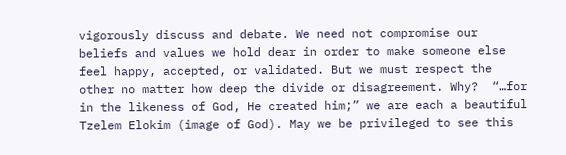vigorously discuss and debate. We need not compromise our beliefs and values we hold dear in order to make someone else feel happy, accepted, or validated. But we must respect the other no matter how deep the divide or disagreement. Why?  “…for in the likeness of God, He created him;” we are each a beautiful Tzelem Elokim (image of God). May we be privileged to see this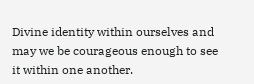Divine identity within ourselves and may we be courageous enough to see it within one another.